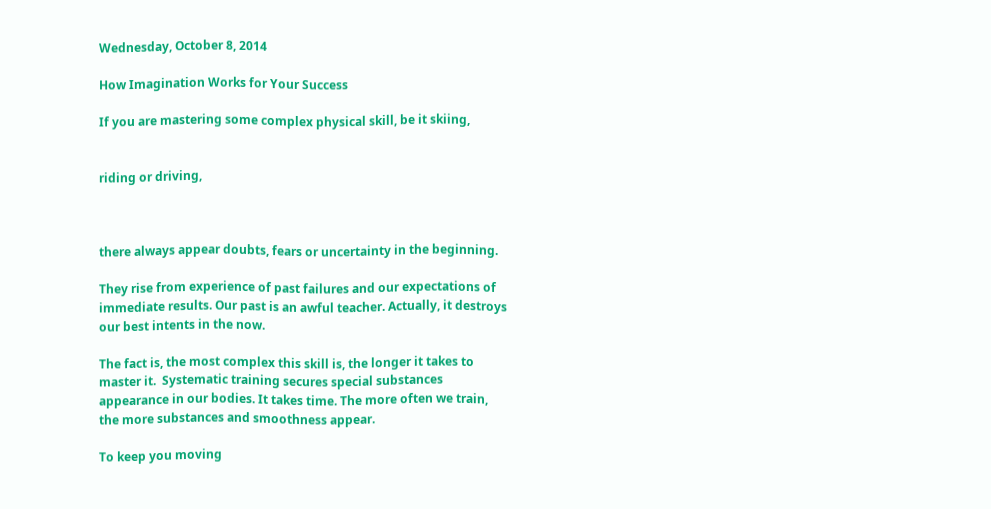Wednesday, October 8, 2014

How Imagination Works for Your Success

If you are mastering some complex physical skill, be it skiing,


riding or driving,



there always appear doubts, fears or uncertainty in the beginning.

They rise from experience of past failures and our expectations of immediate results. Our past is an awful teacher. Actually, it destroys our best intents in the now.

The fact is, the most complex this skill is, the longer it takes to master it.  Systematic training secures special substances appearance in our bodies. It takes time. The more often we train, the more substances and smoothness appear.

To keep you moving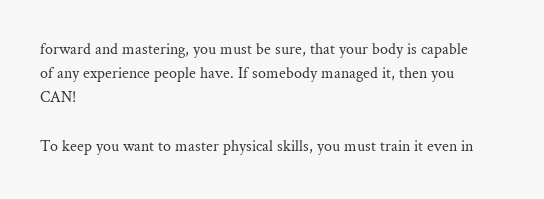forward and mastering, you must be sure, that your body is capable of any experience people have. If somebody managed it, then you CAN!

To keep you want to master physical skills, you must train it even in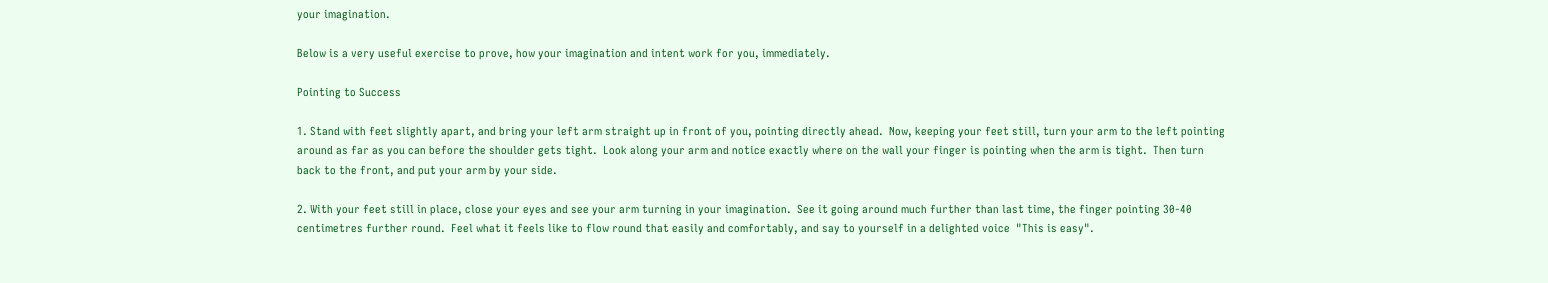your imagination.

Below is a very useful exercise to prove, how your imagination and intent work for you, immediately.

Pointing to Success

1. Stand with feet slightly apart, and bring your left arm straight up in front of you, pointing directly ahead.  Now, keeping your feet still, turn your arm to the left pointing around as far as you can before the shoulder gets tight.  Look along your arm and notice exactly where on the wall your finger is pointing when the arm is tight.  Then turn back to the front, and put your arm by your side.

2. With your feet still in place, close your eyes and see your arm turning in your imagination.  See it going around much further than last time, the finger pointing 30-40 centimetres further round.  Feel what it feels like to flow round that easily and comfortably, and say to yourself in a delighted voice  "This is easy".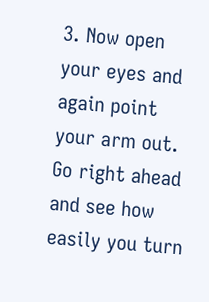3. Now open your eyes and again point your arm out.  Go right ahead and see how easily you turn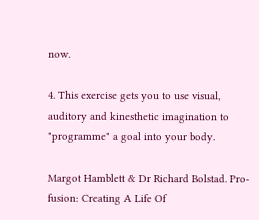now.

4. This exercise gets you to use visual, auditory and kinesthetic imagination to "programme" a goal into your body.

Margot Hamblett & Dr Richard Bolstad. Pro-fusion: Creating A Life Of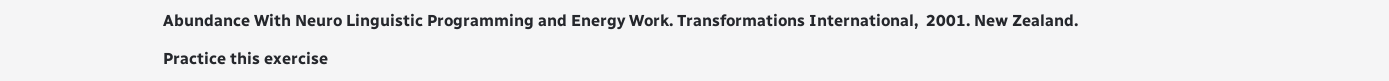Abundance With Neuro Linguistic Programming and Energy Work. Transformations International,  2001. New Zealand.

Practice this exercise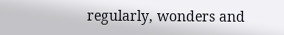regularly, wonders and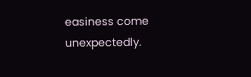easiness come unexpectedly.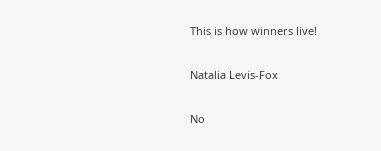This is how winners live!

Natalia Levis-Fox

No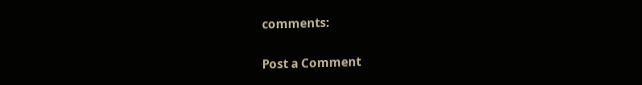comments:

Post a Comment